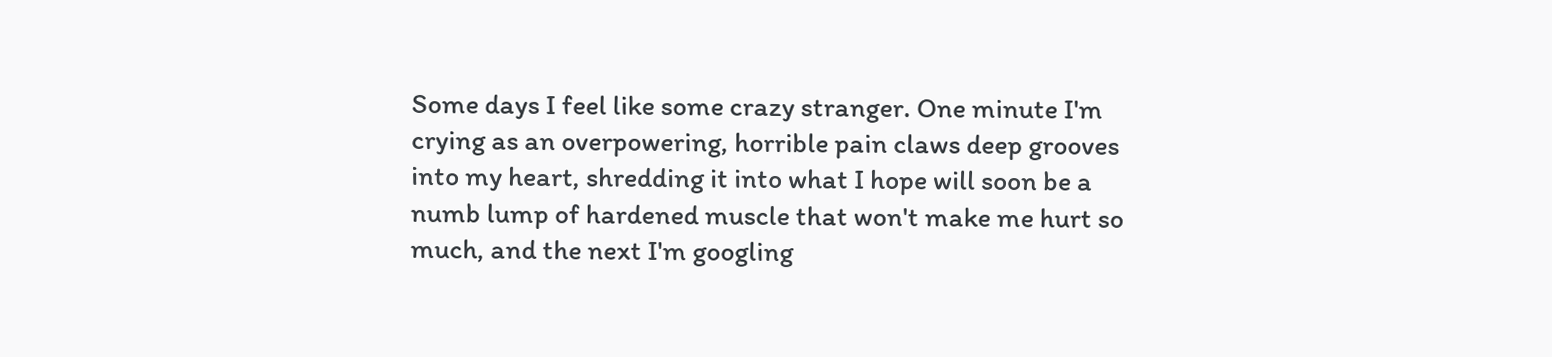Some days I feel like some crazy stranger. One minute I'm crying as an overpowering, horrible pain claws deep grooves into my heart, shredding it into what I hope will soon be a numb lump of hardened muscle that won't make me hurt so much, and the next I'm googling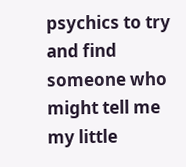psychics to try and find someone who might tell me my little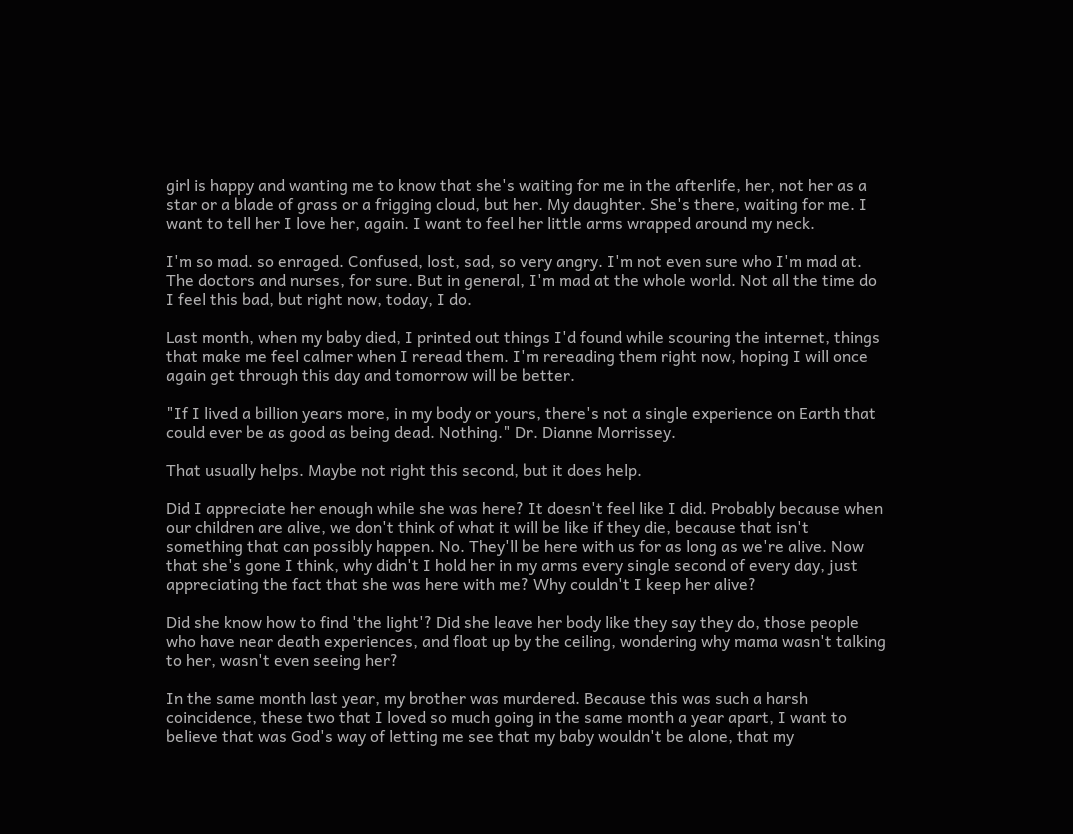girl is happy and wanting me to know that she's waiting for me in the afterlife, her, not her as a star or a blade of grass or a frigging cloud, but her. My daughter. She's there, waiting for me. I want to tell her I love her, again. I want to feel her little arms wrapped around my neck.

I'm so mad. so enraged. Confused, lost, sad, so very angry. I'm not even sure who I'm mad at. The doctors and nurses, for sure. But in general, I'm mad at the whole world. Not all the time do I feel this bad, but right now, today, I do.

Last month, when my baby died, I printed out things I'd found while scouring the internet, things that make me feel calmer when I reread them. I'm rereading them right now, hoping I will once again get through this day and tomorrow will be better.

"If I lived a billion years more, in my body or yours, there's not a single experience on Earth that could ever be as good as being dead. Nothing." Dr. Dianne Morrissey.

That usually helps. Maybe not right this second, but it does help.

Did I appreciate her enough while she was here? It doesn't feel like I did. Probably because when our children are alive, we don't think of what it will be like if they die, because that isn't something that can possibly happen. No. They'll be here with us for as long as we're alive. Now that she's gone I think, why didn't I hold her in my arms every single second of every day, just appreciating the fact that she was here with me? Why couldn't I keep her alive?

Did she know how to find 'the light'? Did she leave her body like they say they do, those people who have near death experiences, and float up by the ceiling, wondering why mama wasn't talking to her, wasn't even seeing her?

In the same month last year, my brother was murdered. Because this was such a harsh coincidence, these two that I loved so much going in the same month a year apart, I want to believe that was God's way of letting me see that my baby wouldn't be alone, that my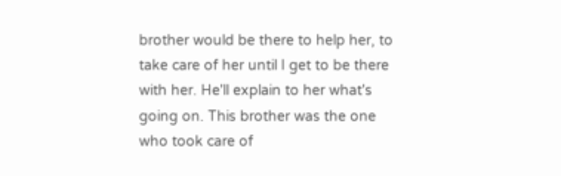brother would be there to help her, to take care of her until I get to be there with her. He'll explain to her what's going on. This brother was the one who took care of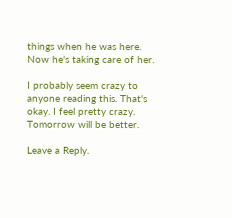things when he was here. Now he's taking care of her.

I probably seem crazy to anyone reading this. That's okay. I feel pretty crazy.
Tomorrow will be better.

Leave a Reply.